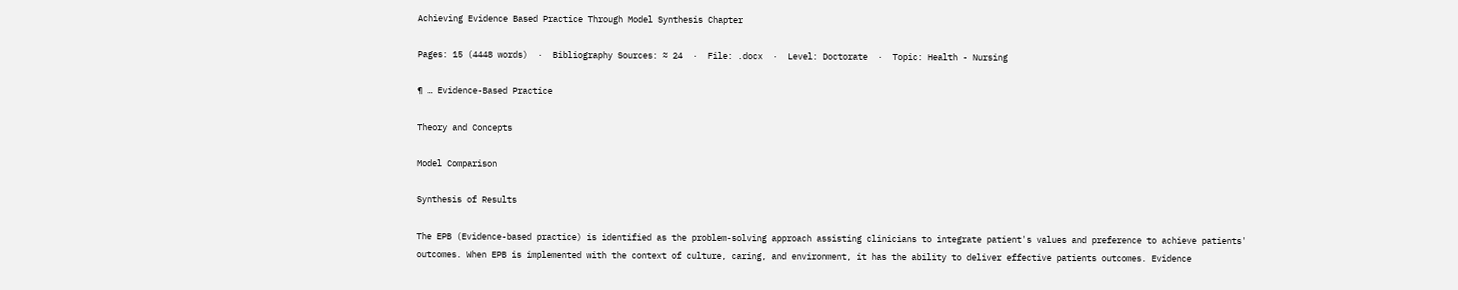Achieving Evidence Based Practice Through Model Synthesis Chapter

Pages: 15 (4448 words)  ·  Bibliography Sources: ≈ 24  ·  File: .docx  ·  Level: Doctorate  ·  Topic: Health - Nursing

¶ … Evidence-Based Practice

Theory and Concepts

Model Comparison

Synthesis of Results

The EPB (Evidence-based practice) is identified as the problem-solving approach assisting clinicians to integrate patient's values and preference to achieve patients' outcomes. When EPB is implemented with the context of culture, caring, and environment, it has the ability to deliver effective patients outcomes. Evidence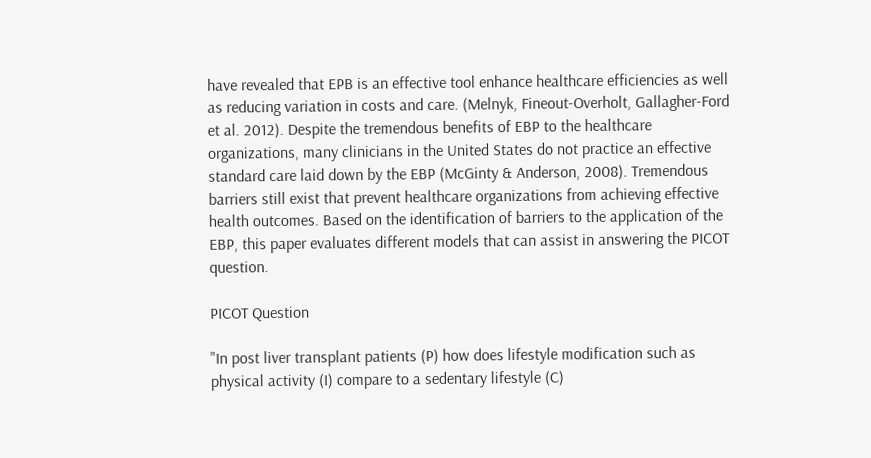have revealed that EPB is an effective tool enhance healthcare efficiencies as well as reducing variation in costs and care. (Melnyk, Fineout-Overholt, Gallagher-Ford et al. 2012). Despite the tremendous benefits of EBP to the healthcare organizations, many clinicians in the United States do not practice an effective standard care laid down by the EBP (McGinty & Anderson, 2008). Tremendous barriers still exist that prevent healthcare organizations from achieving effective health outcomes. Based on the identification of barriers to the application of the EBP, this paper evaluates different models that can assist in answering the PICOT question.

PICOT Question

"In post liver transplant patients (P) how does lifestyle modification such as physical activity (I) compare to a sedentary lifestyle (C)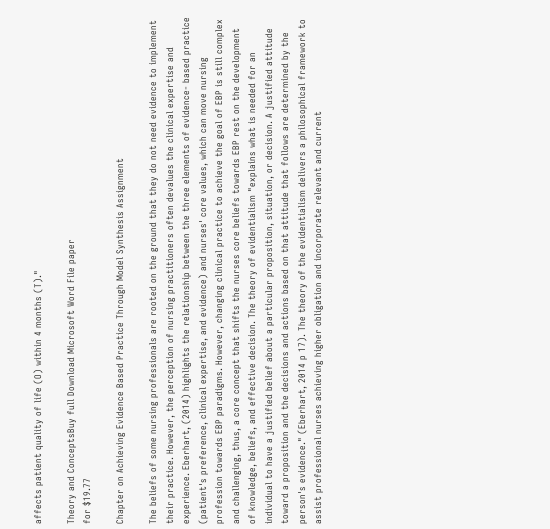affects patient quality of life (O) within 4 months (T)."

Theory and ConceptsBuy full Download Microsoft Word File paper
for $19.77

Chapter on Achieving Evidence Based Practice Through Model Synthesis Assignment

The beliefs of some nursing professionals are rooted on the ground that they do not need evidence to implement their practice. However, the perception of nursing practitioners often devalues the clinical expertise and experience. Eberhart, (2014) highlights the relationship between the three elements of evidence- based practice (patient's preference, clinical expertise, and evidence) and nurses' core values, which can move nursing profession towards EBP paradigms. However, changing clinical practice to achieve the goal of EBP is still complex and challenging, thus, a core concept that shifts the nurses core beliefs towards EBP rest on the development of knowledge, beliefs, and effective decision. The theory of evidentialism "explains what is needed for an individual to have a justified belief about a particular proposition, situation, or decision. A justified attitude toward a proposition and the decisions and actions based on that attitude that follows are determined by the person's evidence." (Eberhart, 2014 p 17). The theory of the evidentialism delivers a philosophical framework to assist professional nurses achieving higher obligation and incorporate relevant and current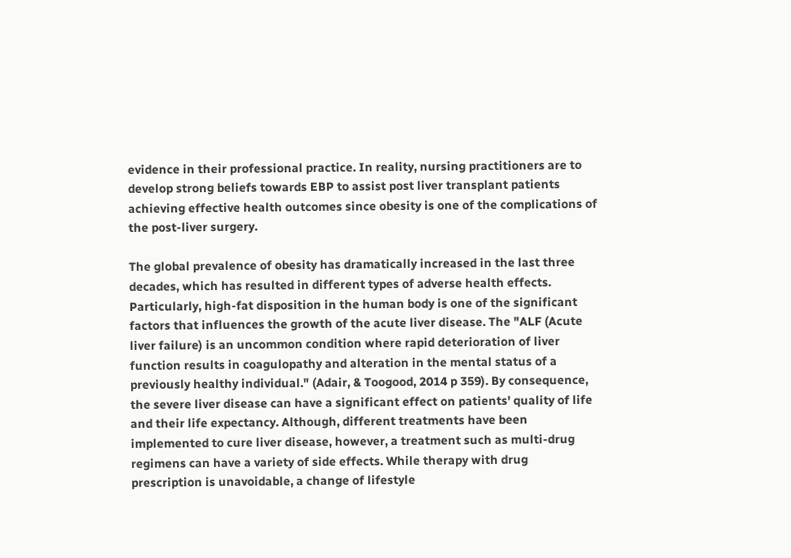evidence in their professional practice. In reality, nursing practitioners are to develop strong beliefs towards EBP to assist post liver transplant patients achieving effective health outcomes since obesity is one of the complications of the post-liver surgery.

The global prevalence of obesity has dramatically increased in the last three decades, which has resulted in different types of adverse health effects. Particularly, high-fat disposition in the human body is one of the significant factors that influences the growth of the acute liver disease. The "ALF (Acute liver failure) is an uncommon condition where rapid deterioration of liver function results in coagulopathy and alteration in the mental status of a previously healthy individual." (Adair, & Toogood, 2014 p 359). By consequence, the severe liver disease can have a significant effect on patients' quality of life and their life expectancy. Although, different treatments have been implemented to cure liver disease, however, a treatment such as multi-drug regimens can have a variety of side effects. While therapy with drug prescription is unavoidable, a change of lifestyle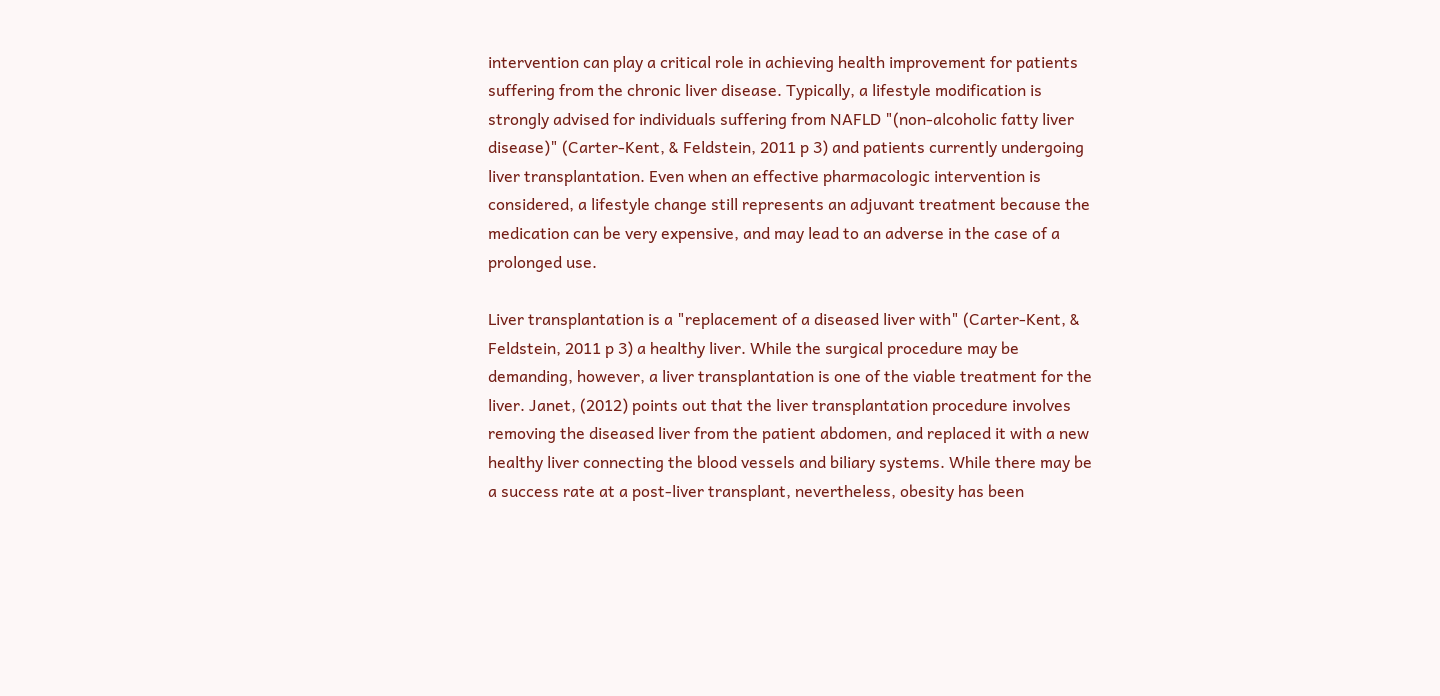intervention can play a critical role in achieving health improvement for patients suffering from the chronic liver disease. Typically, a lifestyle modification is strongly advised for individuals suffering from NAFLD "(non-alcoholic fatty liver disease)" (Carter-Kent, & Feldstein, 2011 p 3) and patients currently undergoing liver transplantation. Even when an effective pharmacologic intervention is considered, a lifestyle change still represents an adjuvant treatment because the medication can be very expensive, and may lead to an adverse in the case of a prolonged use.

Liver transplantation is a "replacement of a diseased liver with" (Carter-Kent, & Feldstein, 2011 p 3) a healthy liver. While the surgical procedure may be demanding, however, a liver transplantation is one of the viable treatment for the liver. Janet, (2012) points out that the liver transplantation procedure involves removing the diseased liver from the patient abdomen, and replaced it with a new healthy liver connecting the blood vessels and biliary systems. While there may be a success rate at a post-liver transplant, nevertheless, obesity has been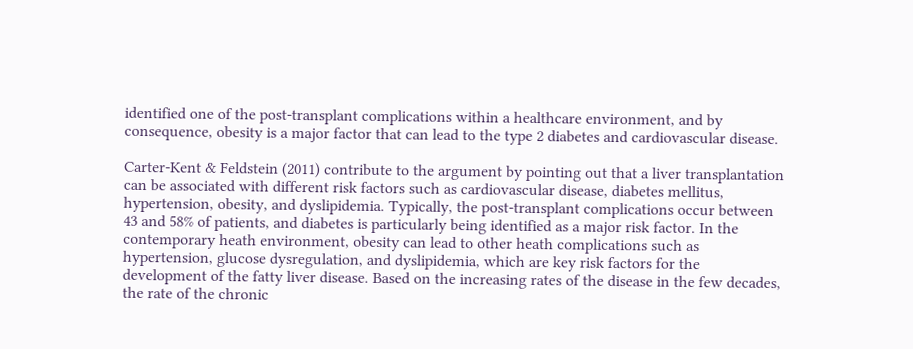identified one of the post-transplant complications within a healthcare environment, and by consequence, obesity is a major factor that can lead to the type 2 diabetes and cardiovascular disease.

Carter-Kent & Feldstein (2011) contribute to the argument by pointing out that a liver transplantation can be associated with different risk factors such as cardiovascular disease, diabetes mellitus, hypertension, obesity, and dyslipidemia. Typically, the post-transplant complications occur between 43 and 58% of patients, and diabetes is particularly being identified as a major risk factor. In the contemporary heath environment, obesity can lead to other heath complications such as hypertension, glucose dysregulation, and dyslipidemia, which are key risk factors for the development of the fatty liver disease. Based on the increasing rates of the disease in the few decades, the rate of the chronic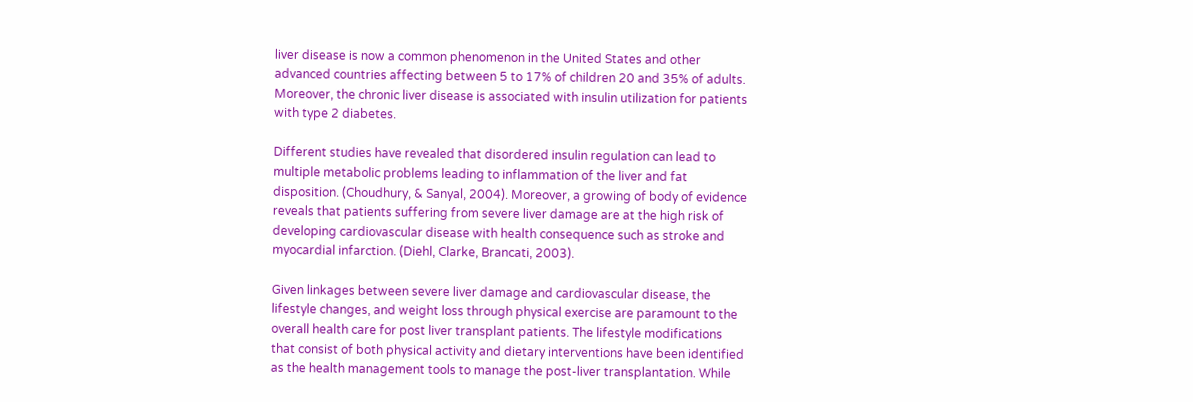liver disease is now a common phenomenon in the United States and other advanced countries affecting between 5 to 17% of children 20 and 35% of adults. Moreover, the chronic liver disease is associated with insulin utilization for patients with type 2 diabetes.

Different studies have revealed that disordered insulin regulation can lead to multiple metabolic problems leading to inflammation of the liver and fat disposition. (Choudhury, & Sanyal, 2004). Moreover, a growing of body of evidence reveals that patients suffering from severe liver damage are at the high risk of developing cardiovascular disease with health consequence such as stroke and myocardial infarction. (Diehl, Clarke, Brancati, 2003).

Given linkages between severe liver damage and cardiovascular disease, the lifestyle changes, and weight loss through physical exercise are paramount to the overall health care for post liver transplant patients. The lifestyle modifications that consist of both physical activity and dietary interventions have been identified as the health management tools to manage the post-liver transplantation. While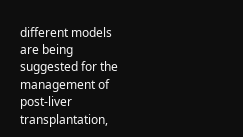different models are being suggested for the management of post-liver transplantation,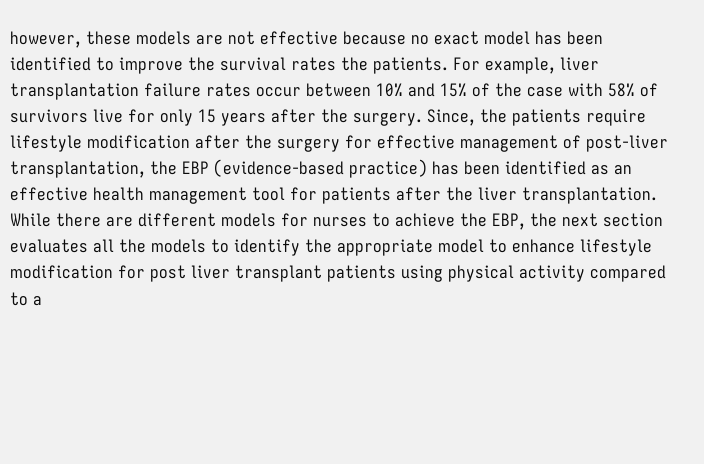however, these models are not effective because no exact model has been identified to improve the survival rates the patients. For example, liver transplantation failure rates occur between 10% and 15% of the case with 58% of survivors live for only 15 years after the surgery. Since, the patients require lifestyle modification after the surgery for effective management of post-liver transplantation, the EBP (evidence-based practice) has been identified as an effective health management tool for patients after the liver transplantation. While there are different models for nurses to achieve the EBP, the next section evaluates all the models to identify the appropriate model to enhance lifestyle modification for post liver transplant patients using physical activity compared to a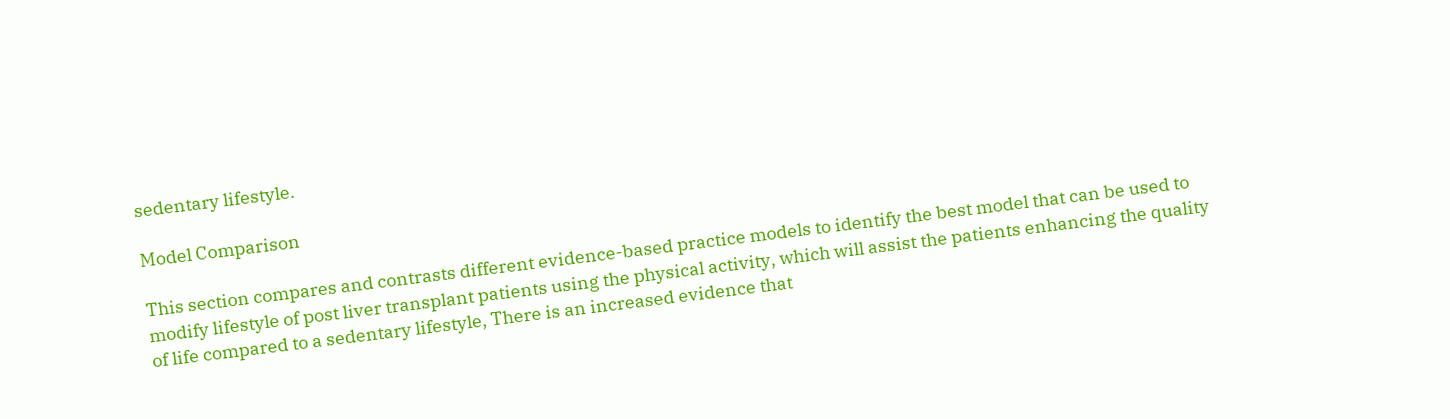sedentary lifestyle.

Model Comparison

This section compares and contrasts different evidence-based practice models to identify the best model that can be used to modify lifestyle of post liver transplant patients using the physical activity, which will assist the patients enhancing the quality of life compared to a sedentary lifestyle, There is an increased evidence that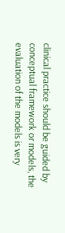clinical practice should be guided by conceptual framework or models, the evaluation of the models is very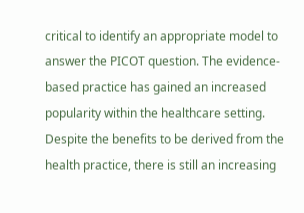critical to identify an appropriate model to answer the PICOT question. The evidence-based practice has gained an increased popularity within the healthcare setting. Despite the benefits to be derived from the health practice, there is still an increasing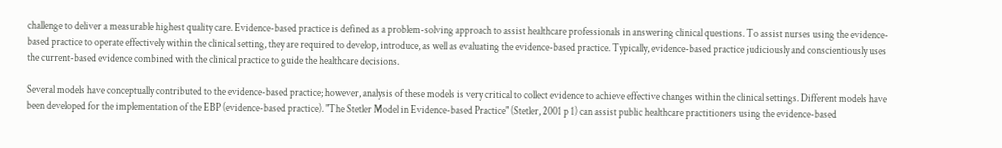challenge to deliver a measurable highest quality care. Evidence-based practice is defined as a problem-solving approach to assist healthcare professionals in answering clinical questions. To assist nurses using the evidence-based practice to operate effectively within the clinical setting, they are required to develop, introduce, as well as evaluating the evidence-based practice. Typically, evidence-based practice judiciously and conscientiously uses the current-based evidence combined with the clinical practice to guide the healthcare decisions.

Several models have conceptually contributed to the evidence-based practice; however, analysis of these models is very critical to collect evidence to achieve effective changes within the clinical settings. Different models have been developed for the implementation of the EBP (evidence-based practice). "The Stetler Model in Evidence-based Practice" (Stetler, 2001 p 1) can assist public healthcare practitioners using the evidence-based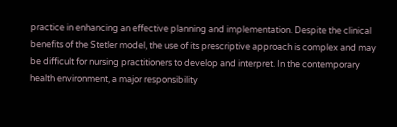practice in enhancing an effective planning and implementation. Despite the clinical benefits of the Stetler model, the use of its prescriptive approach is complex and may be difficult for nursing practitioners to develop and interpret. In the contemporary health environment, a major responsibility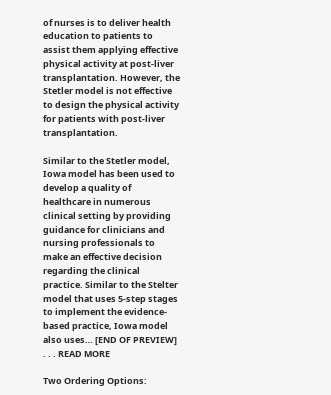of nurses is to deliver health education to patients to assist them applying effective physical activity at post-liver transplantation. However, the Stetler model is not effective to design the physical activity for patients with post-liver transplantation.

Similar to the Stetler model, Iowa model has been used to develop a quality of healthcare in numerous clinical setting by providing guidance for clinicians and nursing professionals to make an effective decision regarding the clinical practice. Similar to the Stelter model that uses 5-step stages to implement the evidence-based practice, Iowa model also uses… [END OF PREVIEW] . . . READ MORE

Two Ordering Options: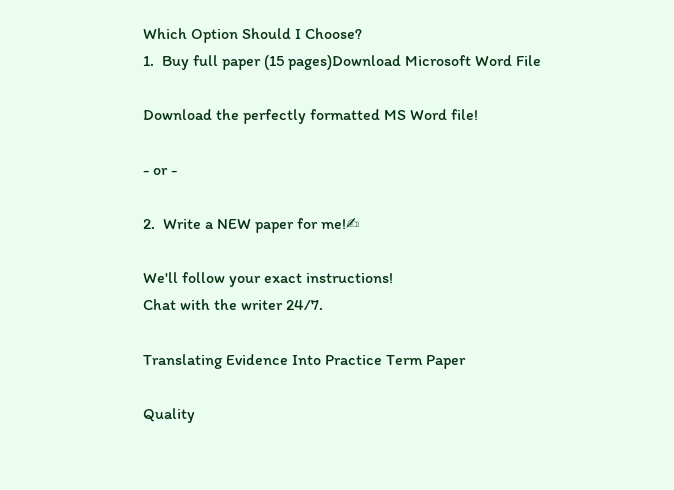Which Option Should I Choose?
1.  Buy full paper (15 pages)Download Microsoft Word File

Download the perfectly formatted MS Word file!

- or -

2.  Write a NEW paper for me!✍

We'll follow your exact instructions!
Chat with the writer 24/7.

Translating Evidence Into Practice Term Paper

Quality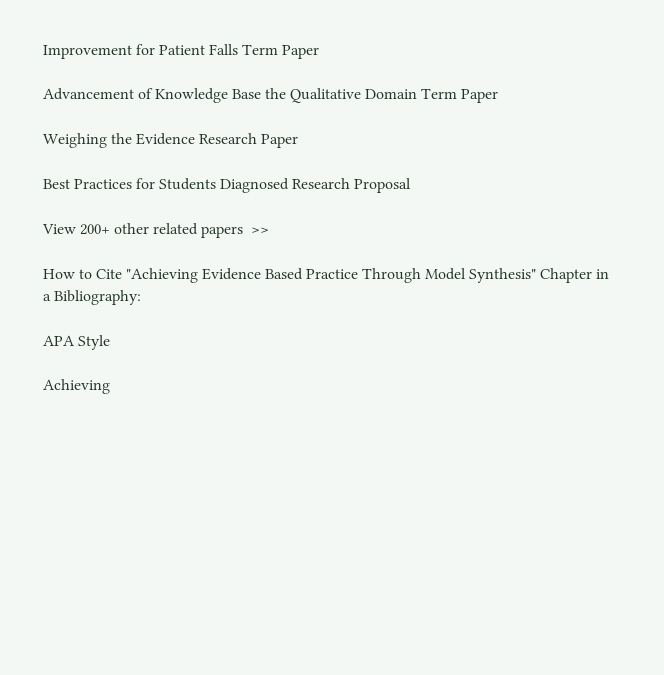Improvement for Patient Falls Term Paper

Advancement of Knowledge Base the Qualitative Domain Term Paper

Weighing the Evidence Research Paper

Best Practices for Students Diagnosed Research Proposal

View 200+ other related papers  >>

How to Cite "Achieving Evidence Based Practice Through Model Synthesis" Chapter in a Bibliography:

APA Style

Achieving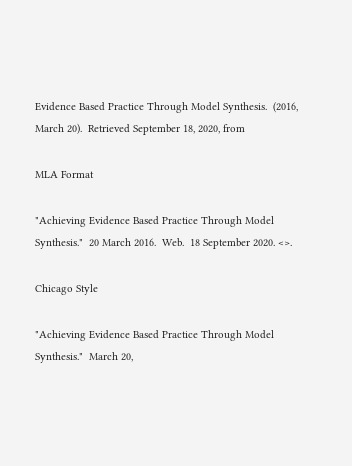Evidence Based Practice Through Model Synthesis.  (2016, March 20).  Retrieved September 18, 2020, from

MLA Format

"Achieving Evidence Based Practice Through Model Synthesis."  20 March 2016.  Web.  18 September 2020. <>.

Chicago Style

"Achieving Evidence Based Practice Through Model Synthesis."  March 20,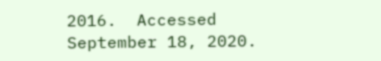2016.  Accessed September 18, 2020.